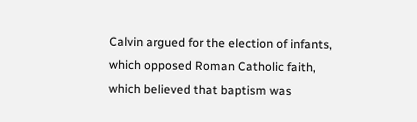Calvin argued for the election of infants, which opposed Roman Catholic faith, which believed that baptism was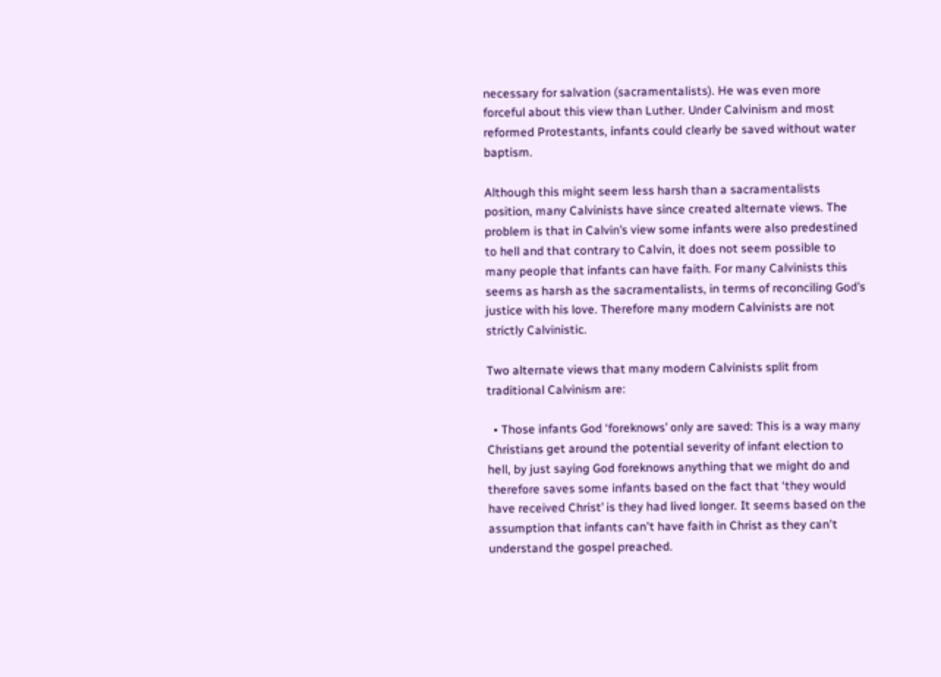necessary for salvation (sacramentalists). He was even more forceful about this view than Luther. Under Calvinism and most reformed Protestants, infants could clearly be saved without water baptism.

Although this might seem less harsh than a sacramentalists position, many Calvinists have since created alternate views. The problem is that in Calvin’s view some infants were also predestined to hell and that contrary to Calvin, it does not seem possible to many people that infants can have faith. For many Calvinists this seems as harsh as the sacramentalists, in terms of reconciling God’s justice with his love. Therefore many modern Calvinists are not strictly Calvinistic.

Two alternate views that many modern Calvinists split from traditional Calvinism are:

  • Those infants God ‘foreknows’ only are saved: This is a way many Christians get around the potential severity of infant election to hell, by just saying God foreknows anything that we might do and therefore saves some infants based on the fact that ‘they would have received Christ’ is they had lived longer. It seems based on the assumption that infants can't have faith in Christ as they can't understand the gospel preached.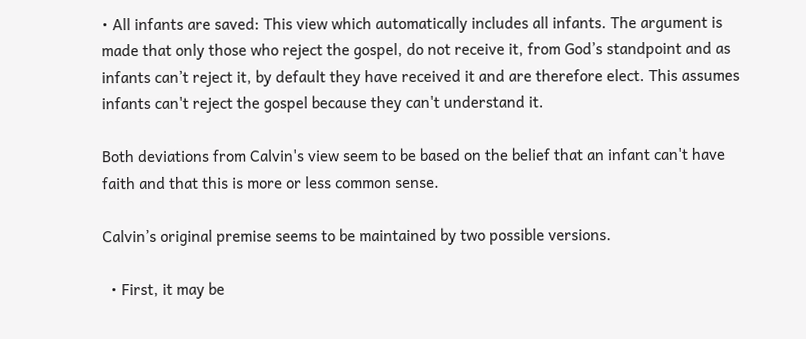• All infants are saved: This view which automatically includes all infants. The argument is made that only those who reject the gospel, do not receive it, from God’s standpoint and as infants can’t reject it, by default they have received it and are therefore elect. This assumes infants can't reject the gospel because they can't understand it.

Both deviations from Calvin's view seem to be based on the belief that an infant can't have faith and that this is more or less common sense.

Calvin’s original premise seems to be maintained by two possible versions.

  • First, it may be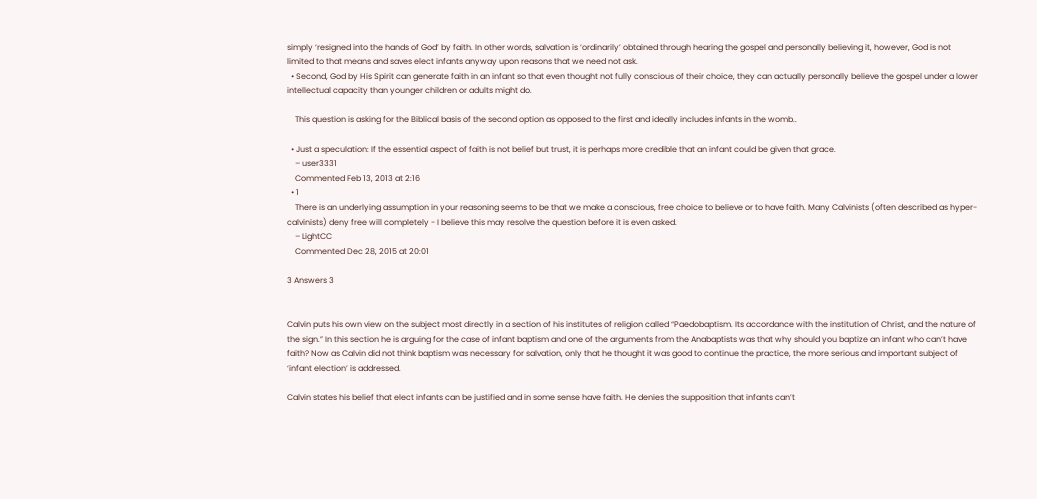simply ‘resigned into the hands of God’ by faith. In other words, salvation is ‘ordinarily’ obtained through hearing the gospel and personally believing it, however, God is not limited to that means and saves elect infants anyway upon reasons that we need not ask.
  • Second, God by His Spirit can generate faith in an infant so that even thought not fully conscious of their choice, they can actually personally believe the gospel under a lower intellectual capacity than younger children or adults might do.

    This question is asking for the Biblical basis of the second option as opposed to the first and ideally includes infants in the womb..

  • Just a speculation: If the essential aspect of faith is not belief but trust, it is perhaps more credible that an infant could be given that grace.
    – user3331
    Commented Feb 13, 2013 at 2:16
  • 1
    There is an underlying assumption in your reasoning seems to be that we make a conscious, free choice to believe or to have faith. Many Calvinists (often described as hyper-calvinists) deny free will completely - I believe this may resolve the question before it is even asked.
    – LightCC
    Commented Dec 28, 2015 at 20:01

3 Answers 3


Calvin puts his own view on the subject most directly in a section of his institutes of religion called “Paedobaptism. Its accordance with the institution of Christ, and the nature of the sign.” In this section he is arguing for the case of infant baptism and one of the arguments from the Anabaptists was that why should you baptize an infant who can’t have faith? Now as Calvin did not think baptism was necessary for salvation, only that he thought it was good to continue the practice, the more serious and important subject of ‘infant election’ is addressed.

Calvin states his belief that elect infants can be justified and in some sense have faith. He denies the supposition that infants can’t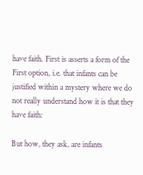have faith. First is asserts a form of the First option, i.e. that infants can be justified within a mystery where we do not really understand how it is that they have faith:

But how, they ask, are infants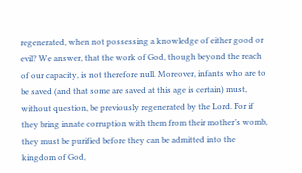regenerated, when not possessing a knowledge of either good or evil? We answer, that the work of God, though beyond the reach of our capacity, is not therefore null. Moreover, infants who are to be saved (and that some are saved at this age is certain) must, without question, be previously regenerated by the Lord. For if they bring innate corruption with them from their mother’s womb, they must be purified before they can be admitted into the kingdom of God,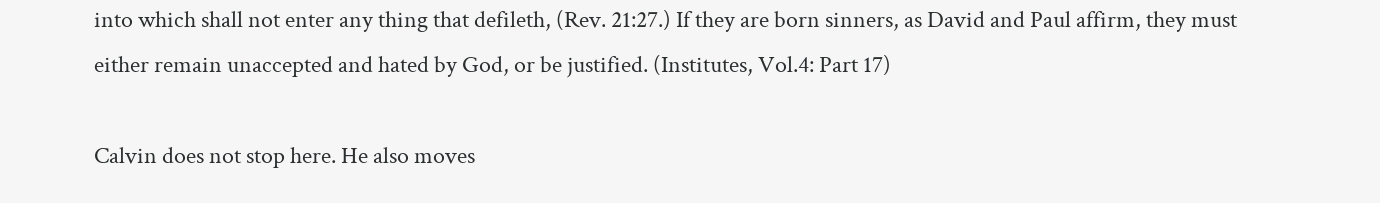into which shall not enter any thing that defileth, (Rev. 21:27.) If they are born sinners, as David and Paul affirm, they must either remain unaccepted and hated by God, or be justified. (Institutes, Vol.4: Part 17)

Calvin does not stop here. He also moves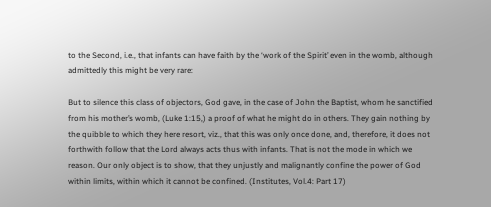to the Second, i.e., that infants can have faith by the ‘work of the Spirit’ even in the womb, although admittedly this might be very rare:

But to silence this class of objectors, God gave, in the case of John the Baptist, whom he sanctified from his mother’s womb, (Luke 1:15,) a proof of what he might do in others. They gain nothing by the quibble to which they here resort, viz., that this was only once done, and, therefore, it does not forthwith follow that the Lord always acts thus with infants. That is not the mode in which we reason. Our only object is to show, that they unjustly and malignantly confine the power of God within limits, within which it cannot be confined. (Institutes, Vol.4: Part 17)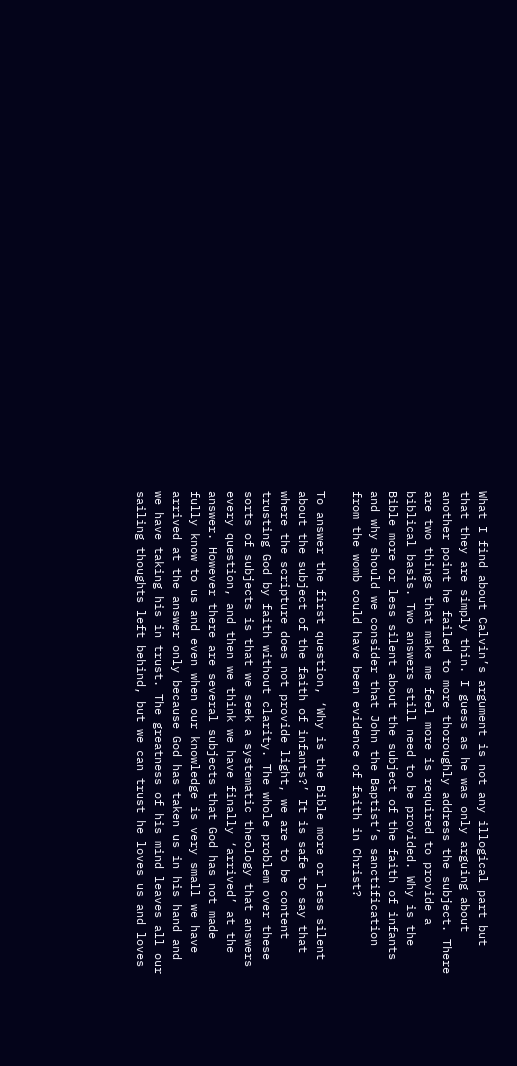What I find about Calvin’s argument is not any illogical part but that they are simply thin. I guess as he was only arguing about another point he failed to more thoroughly address the subject. There are two things that make me feel more is required to provide a biblical basis. Two answers still need to be provided. Why is the Bible more or less silent about the subject of the faith of infants and why should we consider that John the Baptist’s sanctification from the womb could have been evidence of faith in Christ?

To answer the first question, ‘Why is the Bible more or less silent about the subject of the faith of infants?’ It is safe to say that where the scripture does not provide light, we are to be content trusting God by faith without clarity. The whole problem over these sorts of subjects is that we seek a systematic theology that answers every question, and then we think we have finally ‘arrived’ at the answer. However there are several subjects that God has not made fully know to us and even when our knowledge is very small we have arrived at the answer only because God has taken us in his hand and we have taking his in trust. The greatness of his mind leaves all our sailing thoughts left behind, but we can trust he loves us and loves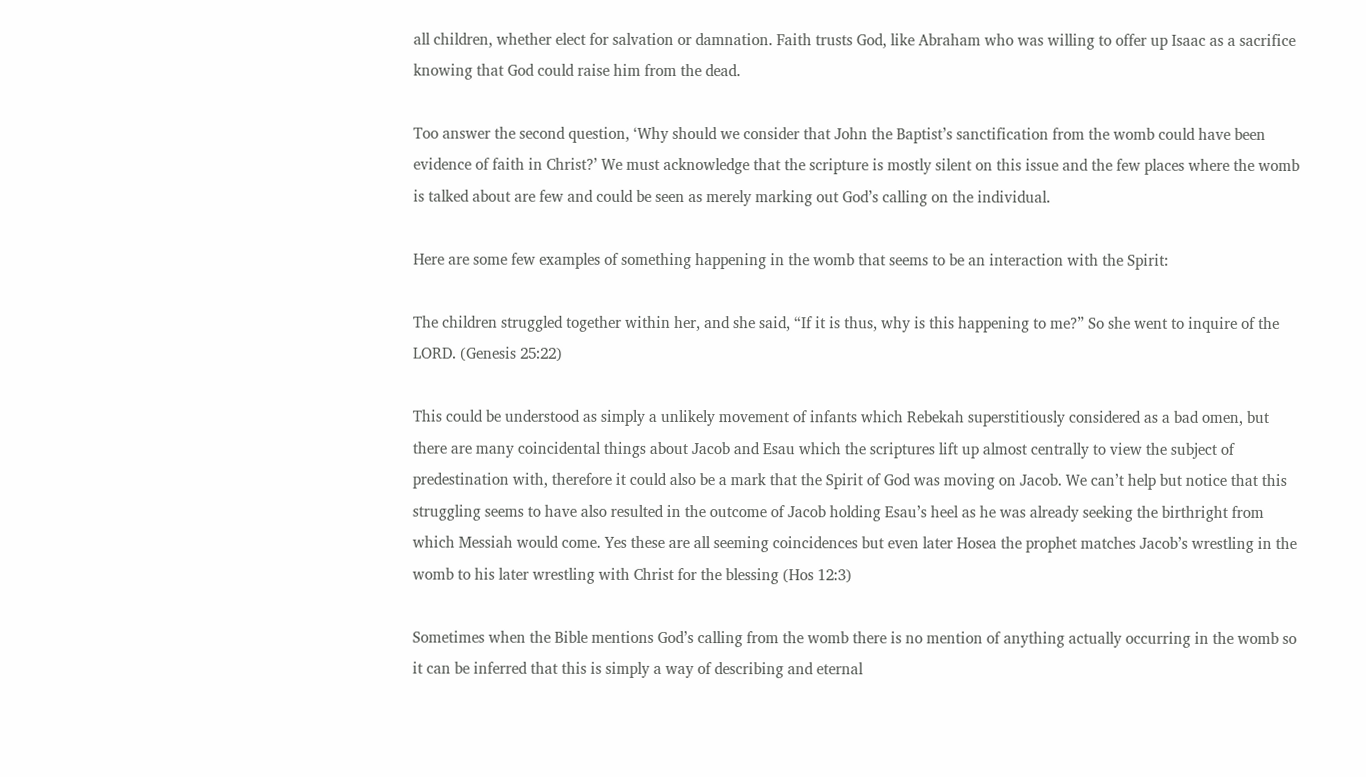all children, whether elect for salvation or damnation. Faith trusts God, like Abraham who was willing to offer up Isaac as a sacrifice knowing that God could raise him from the dead.

Too answer the second question, ‘Why should we consider that John the Baptist’s sanctification from the womb could have been evidence of faith in Christ?’ We must acknowledge that the scripture is mostly silent on this issue and the few places where the womb is talked about are few and could be seen as merely marking out God’s calling on the individual.

Here are some few examples of something happening in the womb that seems to be an interaction with the Spirit:

The children struggled together within her, and she said, “If it is thus, why is this happening to me?” So she went to inquire of the LORD. (Genesis 25:22)

This could be understood as simply a unlikely movement of infants which Rebekah superstitiously considered as a bad omen, but there are many coincidental things about Jacob and Esau which the scriptures lift up almost centrally to view the subject of predestination with, therefore it could also be a mark that the Spirit of God was moving on Jacob. We can’t help but notice that this struggling seems to have also resulted in the outcome of Jacob holding Esau’s heel as he was already seeking the birthright from which Messiah would come. Yes these are all seeming coincidences but even later Hosea the prophet matches Jacob’s wrestling in the womb to his later wrestling with Christ for the blessing (Hos 12:3)

Sometimes when the Bible mentions God’s calling from the womb there is no mention of anything actually occurring in the womb so it can be inferred that this is simply a way of describing and eternal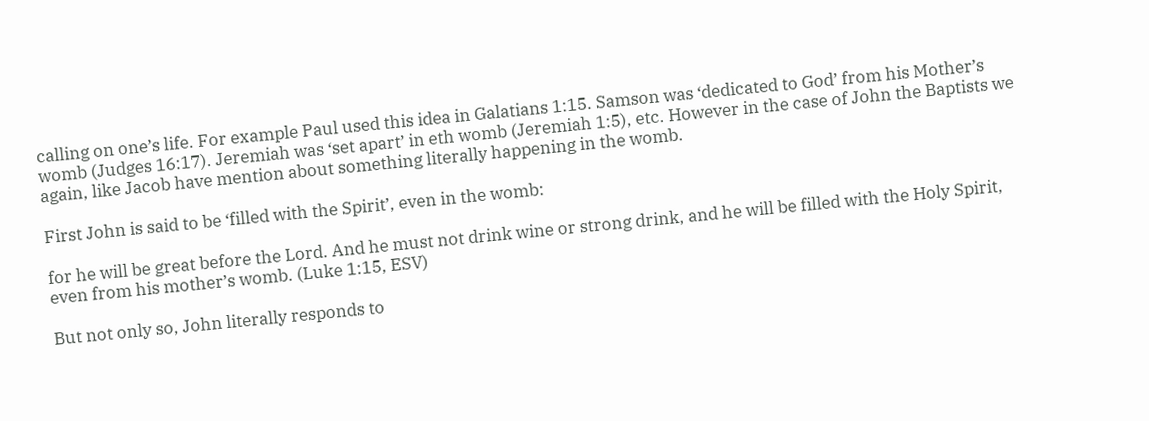calling on one’s life. For example Paul used this idea in Galatians 1:15. Samson was ‘dedicated to God’ from his Mother’s womb (Judges 16:17). Jeremiah was ‘set apart’ in eth womb (Jeremiah 1:5), etc. However in the case of John the Baptists we again, like Jacob have mention about something literally happening in the womb.

First John is said to be ‘filled with the Spirit’, even in the womb:

for he will be great before the Lord. And he must not drink wine or strong drink, and he will be filled with the Holy Spirit, even from his mother’s womb. (Luke 1:15, ESV)

But not only so, John literally responds to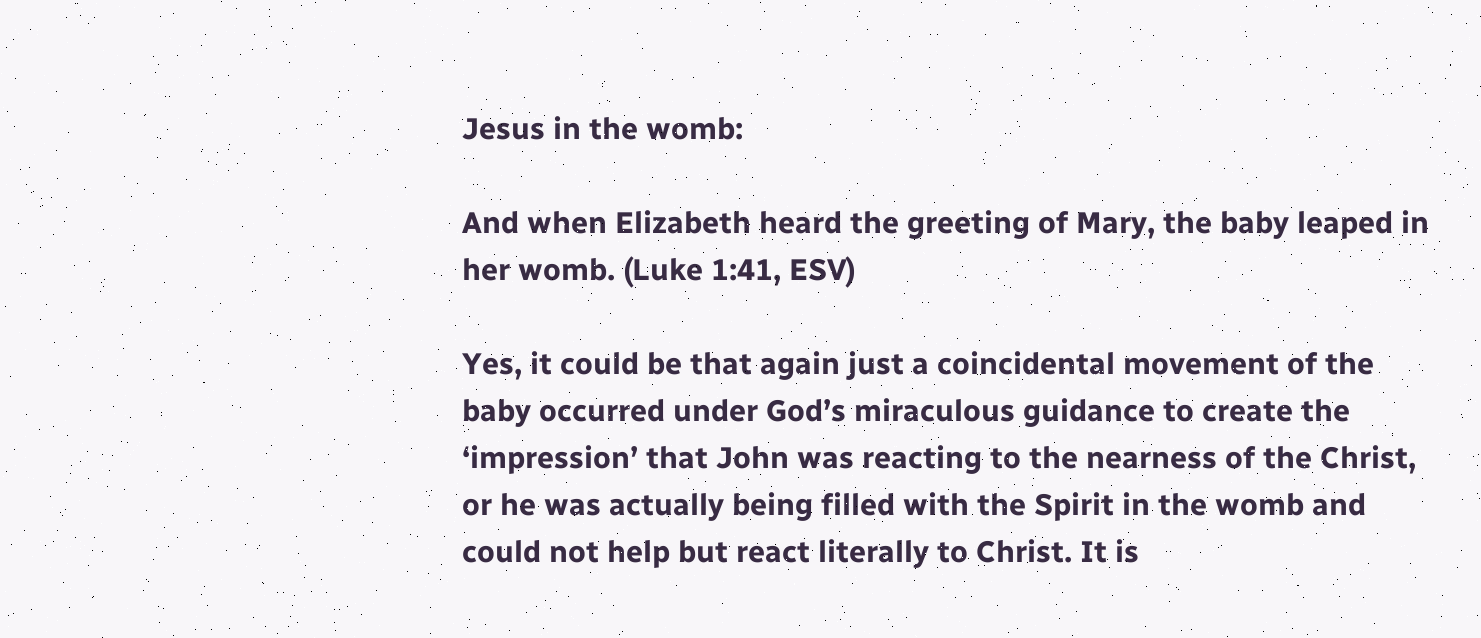Jesus in the womb:

And when Elizabeth heard the greeting of Mary, the baby leaped in her womb. (Luke 1:41, ESV)

Yes, it could be that again just a coincidental movement of the baby occurred under God’s miraculous guidance to create the ‘impression’ that John was reacting to the nearness of the Christ, or he was actually being filled with the Spirit in the womb and could not help but react literally to Christ. It is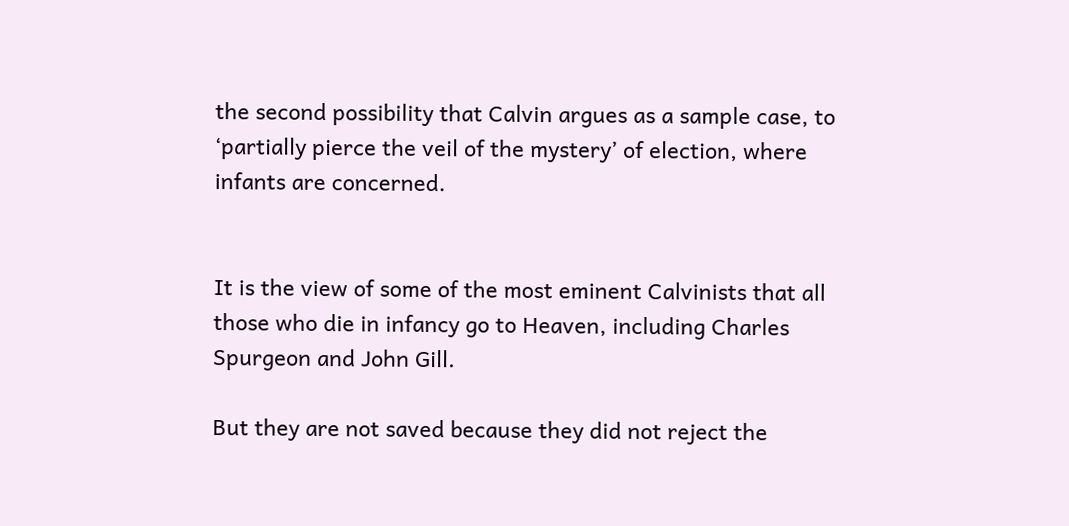the second possibility that Calvin argues as a sample case, to ‘partially pierce the veil of the mystery’ of election, where infants are concerned.


It is the view of some of the most eminent Calvinists that all those who die in infancy go to Heaven, including Charles Spurgeon and John Gill.

But they are not saved because they did not reject the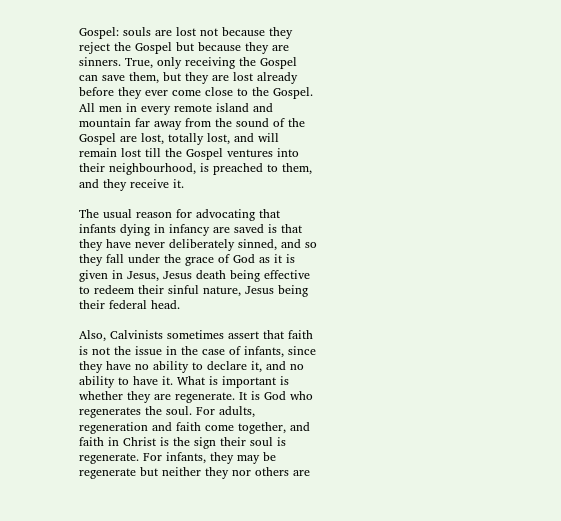Gospel: souls are lost not because they reject the Gospel but because they are sinners. True, only receiving the Gospel can save them, but they are lost already before they ever come close to the Gospel. All men in every remote island and mountain far away from the sound of the Gospel are lost, totally lost, and will remain lost till the Gospel ventures into their neighbourhood, is preached to them, and they receive it.

The usual reason for advocating that infants dying in infancy are saved is that they have never deliberately sinned, and so they fall under the grace of God as it is given in Jesus, Jesus death being effective to redeem their sinful nature, Jesus being their federal head.

Also, Calvinists sometimes assert that faith is not the issue in the case of infants, since they have no ability to declare it, and no ability to have it. What is important is whether they are regenerate. It is God who regenerates the soul. For adults, regeneration and faith come together, and faith in Christ is the sign their soul is regenerate. For infants, they may be regenerate but neither they nor others are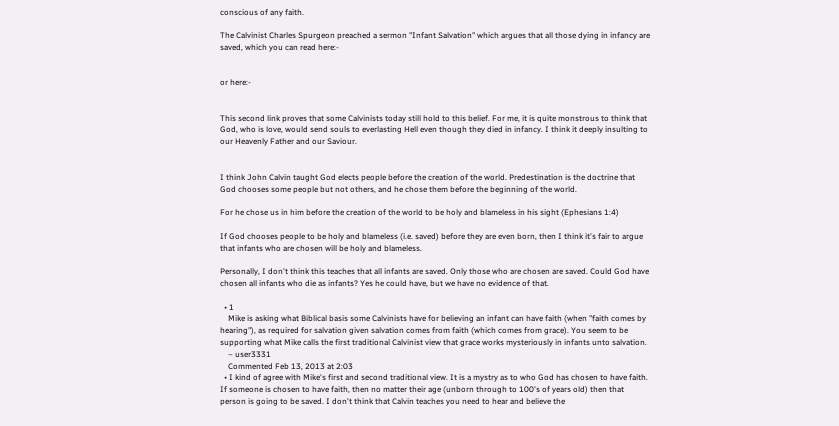conscious of any faith.

The Calvinist Charles Spurgeon preached a sermon "Infant Salvation" which argues that all those dying in infancy are saved, which you can read here:-


or here:-


This second link proves that some Calvinists today still hold to this belief. For me, it is quite monstrous to think that God, who is love, would send souls to everlasting Hell even though they died in infancy. I think it deeply insulting to our Heavenly Father and our Saviour.


I think John Calvin taught God elects people before the creation of the world. Predestination is the doctrine that God chooses some people but not others, and he chose them before the beginning of the world.

For he chose us in him before the creation of the world to be holy and blameless in his sight (Ephesians 1:4)

If God chooses people to be holy and blameless (i.e. saved) before they are even born, then I think it's fair to argue that infants who are chosen will be holy and blameless.

Personally, I don't think this teaches that all infants are saved. Only those who are chosen are saved. Could God have chosen all infants who die as infants? Yes he could have, but we have no evidence of that.

  • 1
    Mike is asking what Biblical basis some Calvinists have for believing an infant can have faith (when "faith comes by hearing"), as required for salvation given salvation comes from faith (which comes from grace). You seem to be supporting what Mike calls the first traditional Calvinist view that grace works mysteriously in infants unto salvation.
    – user3331
    Commented Feb 13, 2013 at 2:03
  • I kind of agree with Mike's first and second traditional view. It is a mystry as to who God has chosen to have faith. If someone is chosen to have faith, then no matter their age (unborn through to 100's of years old) then that person is going to be saved. I don't think that Calvin teaches you need to hear and believe the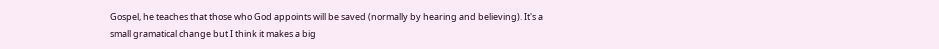Gospel, he teaches that those who God appoints will be saved (normally by hearing and believing). It's a small gramatical change but I think it makes a big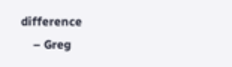difference
    – Greg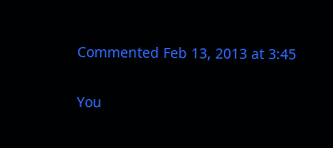Commented Feb 13, 2013 at 3:45

You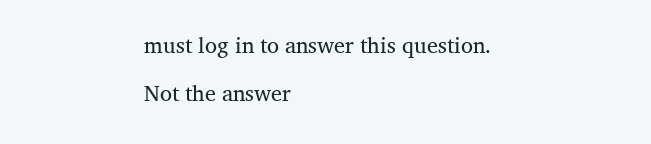must log in to answer this question.

Not the answer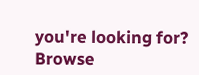you're looking for? Browse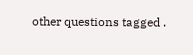other questions tagged .